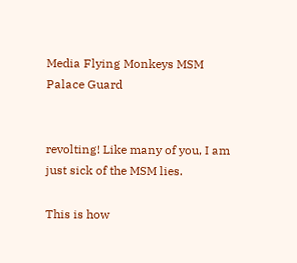Media Flying Monkeys MSM Palace Guard


revolting! Like many of you, I am just sick of the MSM lies.

This is how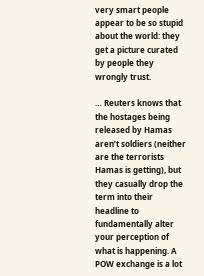very smart people appear to be so stupid about the world: they get a picture curated by people they wrongly trust.

… Reuters knows that the hostages being released by Hamas aren’t soldiers (neither are the terrorists Hamas is getting), but they casually drop the term into their headline to fundamentally alter your perception of what is happening. A POW exchange is a lot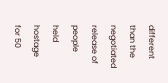different than the negotiated release of people held hostage for 50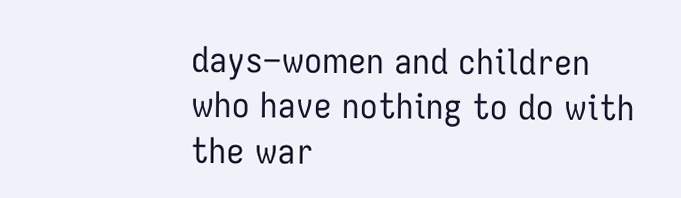days–women and children who have nothing to do with the war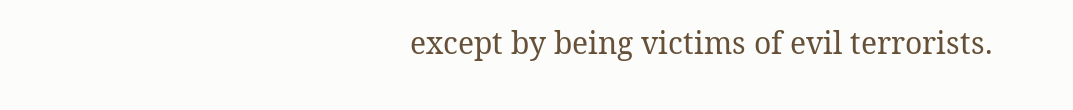except by being victims of evil terrorists.